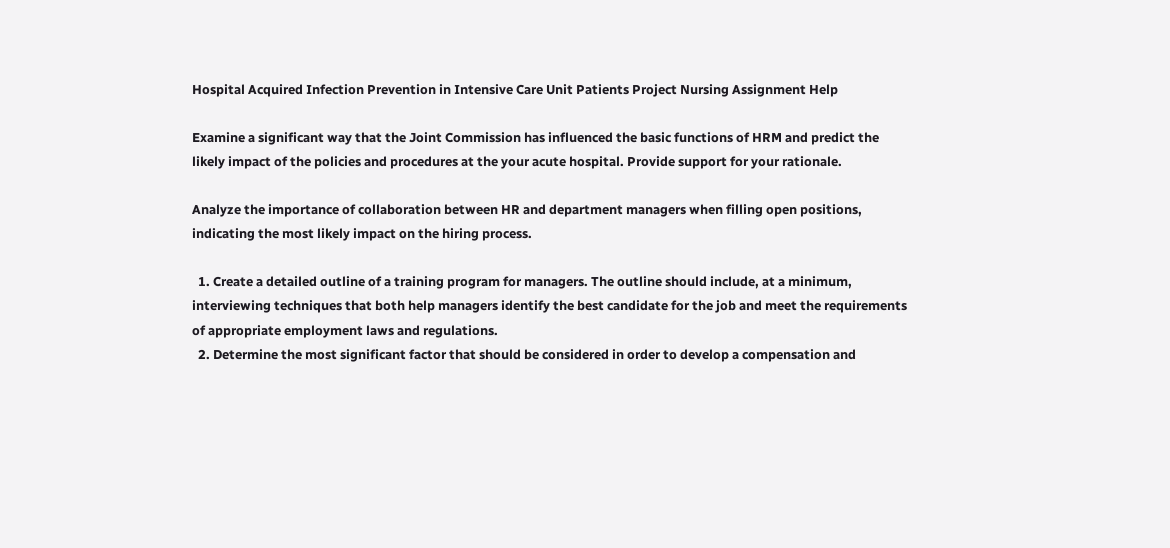Hospital Acquired Infection Prevention in Intensive Care Unit Patients Project Nursing Assignment Help

Examine a significant way that the Joint Commission has influenced the basic functions of HRM and predict the likely impact of the policies and procedures at the your acute hospital. Provide support for your rationale.

Analyze the importance of collaboration between HR and department managers when filling open positions, indicating the most likely impact on the hiring process.

  1. Create a detailed outline of a training program for managers. The outline should include, at a minimum, interviewing techniques that both help managers identify the best candidate for the job and meet the requirements of appropriate employment laws and regulations.
  2. Determine the most significant factor that should be considered in order to develop a compensation and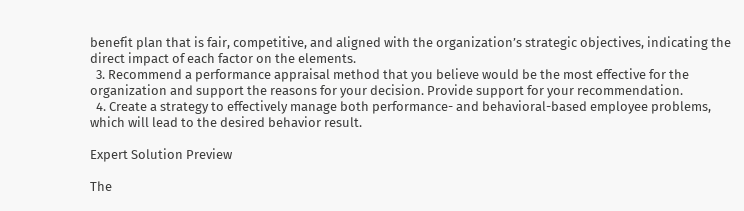benefit plan that is fair, competitive, and aligned with the organization’s strategic objectives, indicating the direct impact of each factor on the elements.
  3. Recommend a performance appraisal method that you believe would be the most effective for the organization and support the reasons for your decision. Provide support for your recommendation.
  4. Create a strategy to effectively manage both performance- and behavioral-based employee problems, which will lead to the desired behavior result.

Expert Solution Preview

The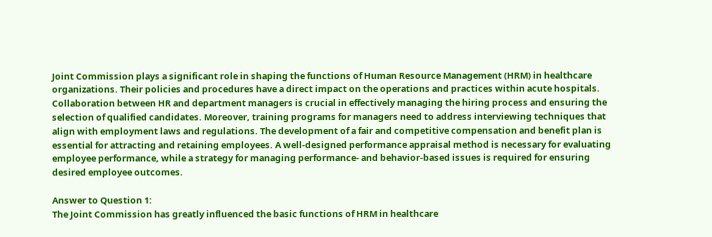Joint Commission plays a significant role in shaping the functions of Human Resource Management (HRM) in healthcare organizations. Their policies and procedures have a direct impact on the operations and practices within acute hospitals. Collaboration between HR and department managers is crucial in effectively managing the hiring process and ensuring the selection of qualified candidates. Moreover, training programs for managers need to address interviewing techniques that align with employment laws and regulations. The development of a fair and competitive compensation and benefit plan is essential for attracting and retaining employees. A well-designed performance appraisal method is necessary for evaluating employee performance, while a strategy for managing performance- and behavior-based issues is required for ensuring desired employee outcomes.

Answer to Question 1:
The Joint Commission has greatly influenced the basic functions of HRM in healthcare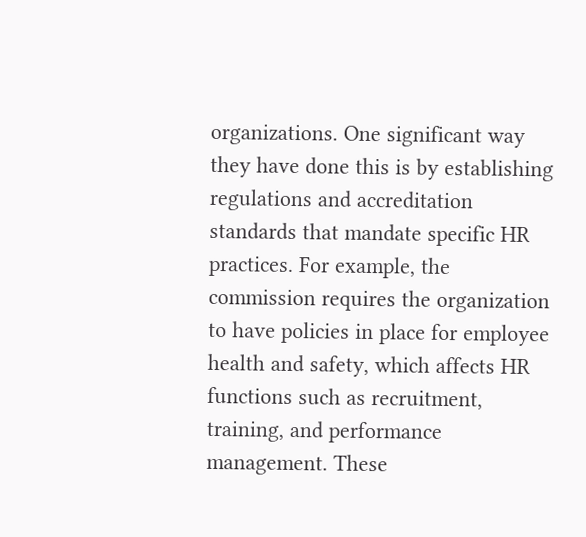organizations. One significant way they have done this is by establishing regulations and accreditation standards that mandate specific HR practices. For example, the commission requires the organization to have policies in place for employee health and safety, which affects HR functions such as recruitment, training, and performance management. These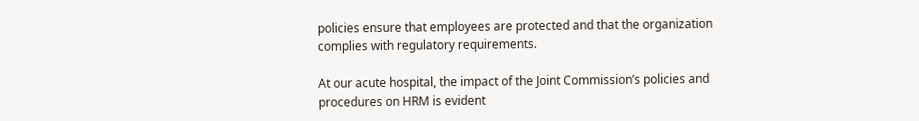policies ensure that employees are protected and that the organization complies with regulatory requirements.

At our acute hospital, the impact of the Joint Commission’s policies and procedures on HRM is evident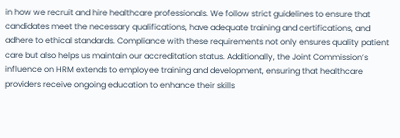in how we recruit and hire healthcare professionals. We follow strict guidelines to ensure that candidates meet the necessary qualifications, have adequate training and certifications, and adhere to ethical standards. Compliance with these requirements not only ensures quality patient care but also helps us maintain our accreditation status. Additionally, the Joint Commission’s influence on HRM extends to employee training and development, ensuring that healthcare providers receive ongoing education to enhance their skills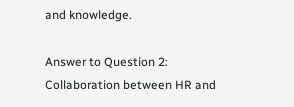and knowledge.

Answer to Question 2:
Collaboration between HR and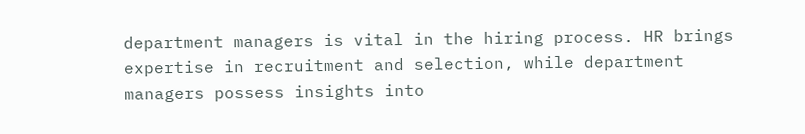department managers is vital in the hiring process. HR brings expertise in recruitment and selection, while department managers possess insights into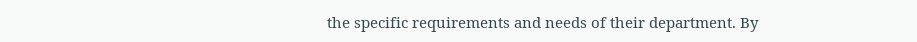the specific requirements and needs of their department. By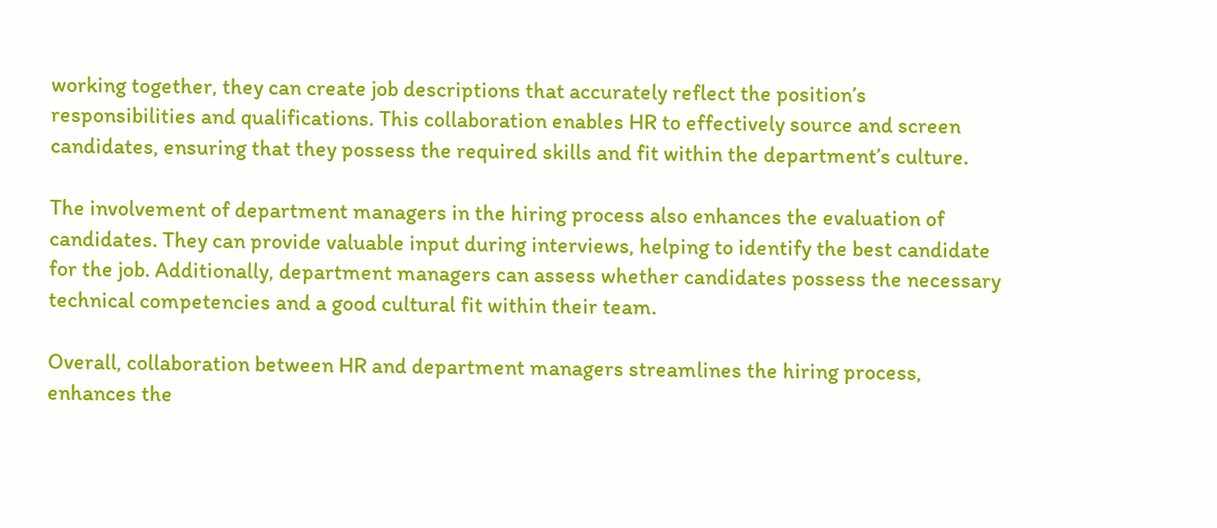working together, they can create job descriptions that accurately reflect the position’s responsibilities and qualifications. This collaboration enables HR to effectively source and screen candidates, ensuring that they possess the required skills and fit within the department’s culture.

The involvement of department managers in the hiring process also enhances the evaluation of candidates. They can provide valuable input during interviews, helping to identify the best candidate for the job. Additionally, department managers can assess whether candidates possess the necessary technical competencies and a good cultural fit within their team.

Overall, collaboration between HR and department managers streamlines the hiring process, enhances the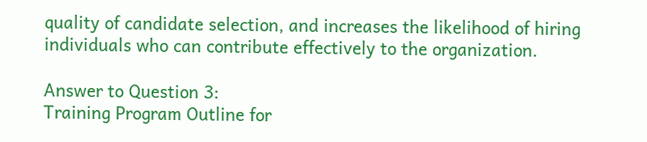quality of candidate selection, and increases the likelihood of hiring individuals who can contribute effectively to the organization.

Answer to Question 3:
Training Program Outline for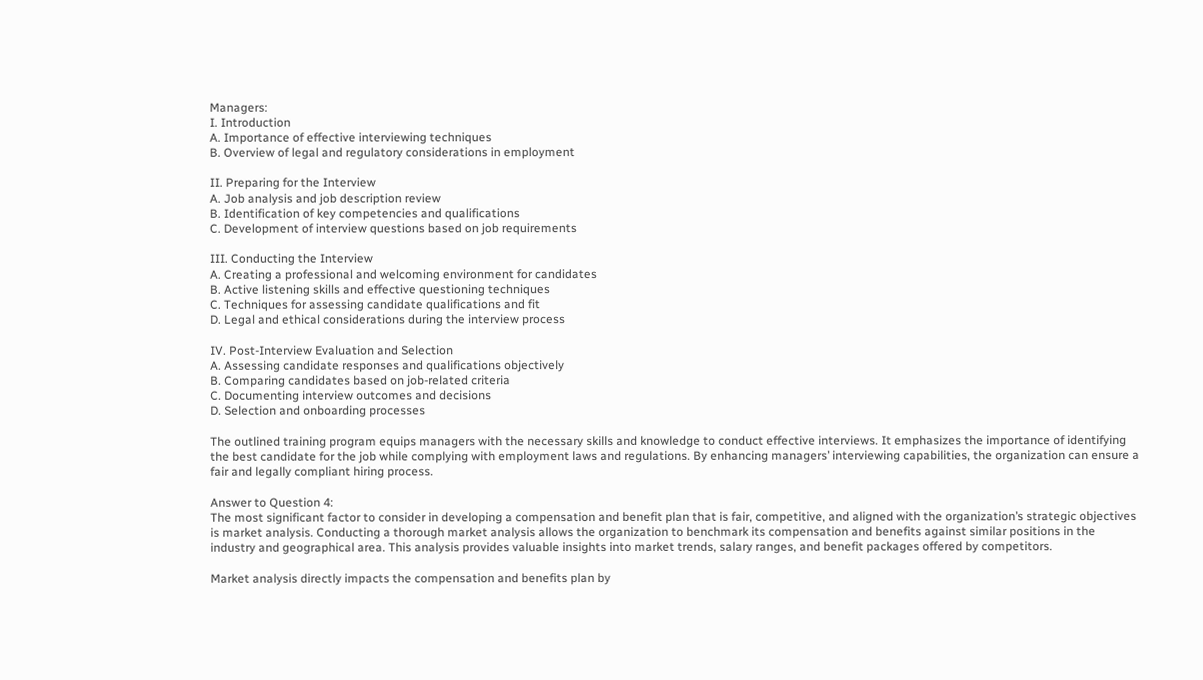Managers:
I. Introduction
A. Importance of effective interviewing techniques
B. Overview of legal and regulatory considerations in employment

II. Preparing for the Interview
A. Job analysis and job description review
B. Identification of key competencies and qualifications
C. Development of interview questions based on job requirements

III. Conducting the Interview
A. Creating a professional and welcoming environment for candidates
B. Active listening skills and effective questioning techniques
C. Techniques for assessing candidate qualifications and fit
D. Legal and ethical considerations during the interview process

IV. Post-Interview Evaluation and Selection
A. Assessing candidate responses and qualifications objectively
B. Comparing candidates based on job-related criteria
C. Documenting interview outcomes and decisions
D. Selection and onboarding processes

The outlined training program equips managers with the necessary skills and knowledge to conduct effective interviews. It emphasizes the importance of identifying the best candidate for the job while complying with employment laws and regulations. By enhancing managers’ interviewing capabilities, the organization can ensure a fair and legally compliant hiring process.

Answer to Question 4:
The most significant factor to consider in developing a compensation and benefit plan that is fair, competitive, and aligned with the organization’s strategic objectives is market analysis. Conducting a thorough market analysis allows the organization to benchmark its compensation and benefits against similar positions in the industry and geographical area. This analysis provides valuable insights into market trends, salary ranges, and benefit packages offered by competitors.

Market analysis directly impacts the compensation and benefits plan by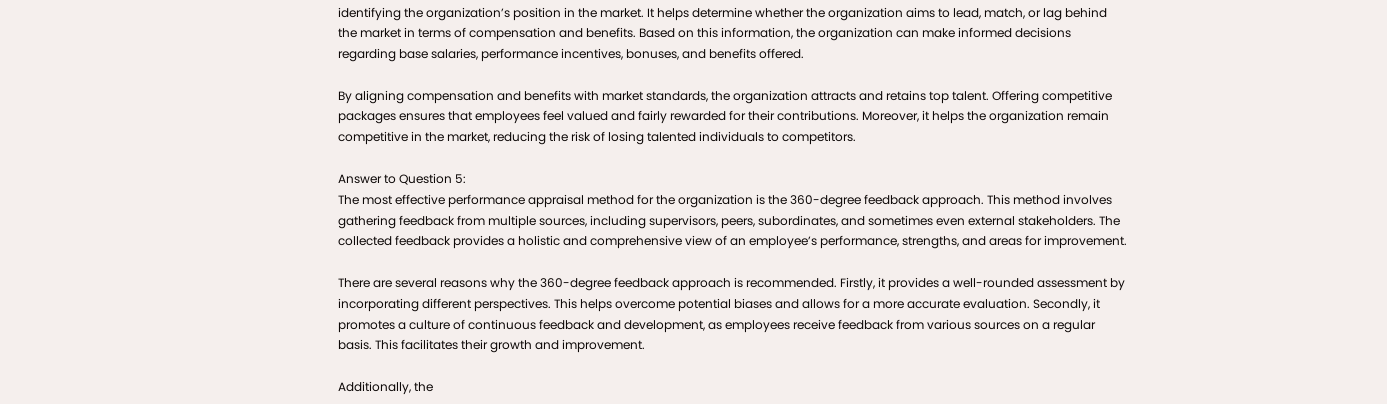identifying the organization’s position in the market. It helps determine whether the organization aims to lead, match, or lag behind the market in terms of compensation and benefits. Based on this information, the organization can make informed decisions regarding base salaries, performance incentives, bonuses, and benefits offered.

By aligning compensation and benefits with market standards, the organization attracts and retains top talent. Offering competitive packages ensures that employees feel valued and fairly rewarded for their contributions. Moreover, it helps the organization remain competitive in the market, reducing the risk of losing talented individuals to competitors.

Answer to Question 5:
The most effective performance appraisal method for the organization is the 360-degree feedback approach. This method involves gathering feedback from multiple sources, including supervisors, peers, subordinates, and sometimes even external stakeholders. The collected feedback provides a holistic and comprehensive view of an employee’s performance, strengths, and areas for improvement.

There are several reasons why the 360-degree feedback approach is recommended. Firstly, it provides a well-rounded assessment by incorporating different perspectives. This helps overcome potential biases and allows for a more accurate evaluation. Secondly, it promotes a culture of continuous feedback and development, as employees receive feedback from various sources on a regular basis. This facilitates their growth and improvement.

Additionally, the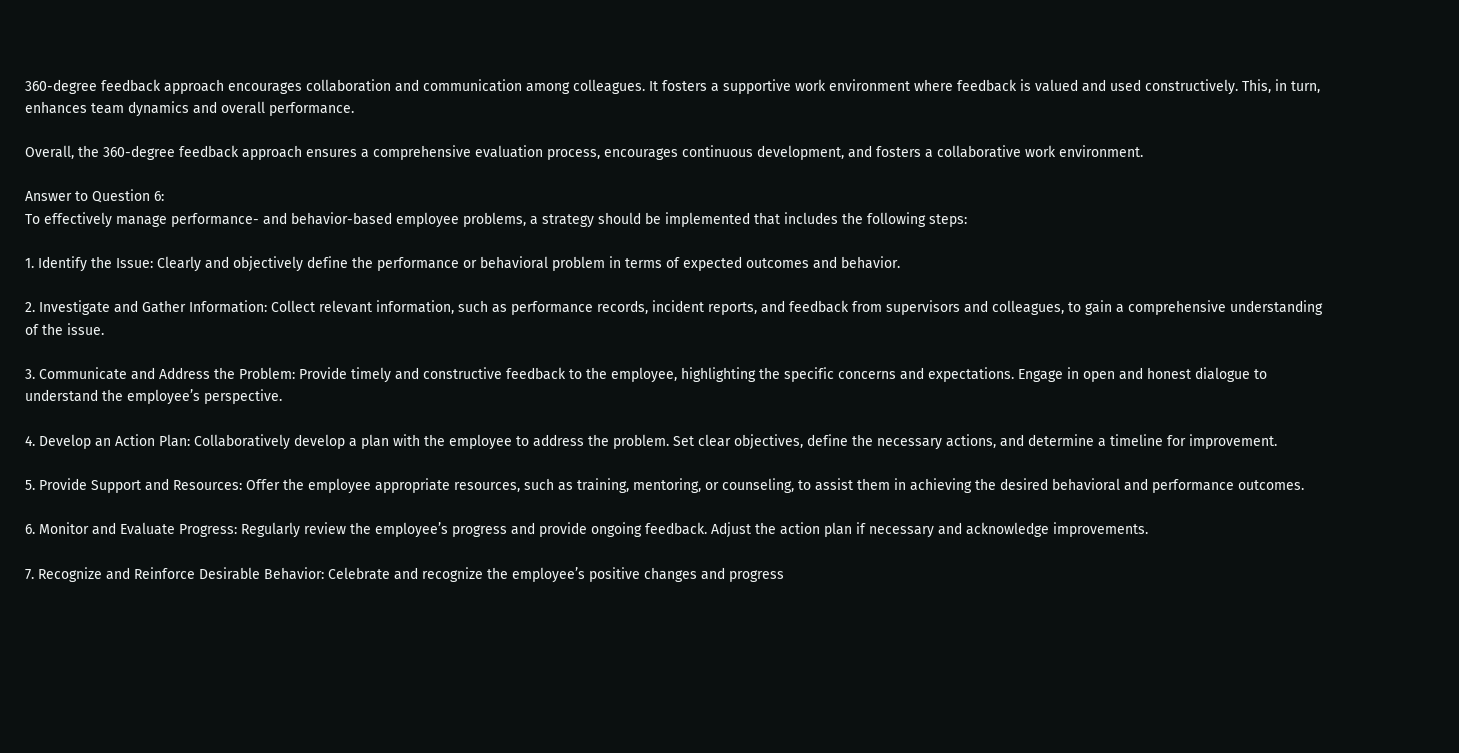360-degree feedback approach encourages collaboration and communication among colleagues. It fosters a supportive work environment where feedback is valued and used constructively. This, in turn, enhances team dynamics and overall performance.

Overall, the 360-degree feedback approach ensures a comprehensive evaluation process, encourages continuous development, and fosters a collaborative work environment.

Answer to Question 6:
To effectively manage performance- and behavior-based employee problems, a strategy should be implemented that includes the following steps:

1. Identify the Issue: Clearly and objectively define the performance or behavioral problem in terms of expected outcomes and behavior.

2. Investigate and Gather Information: Collect relevant information, such as performance records, incident reports, and feedback from supervisors and colleagues, to gain a comprehensive understanding of the issue.

3. Communicate and Address the Problem: Provide timely and constructive feedback to the employee, highlighting the specific concerns and expectations. Engage in open and honest dialogue to understand the employee’s perspective.

4. Develop an Action Plan: Collaboratively develop a plan with the employee to address the problem. Set clear objectives, define the necessary actions, and determine a timeline for improvement.

5. Provide Support and Resources: Offer the employee appropriate resources, such as training, mentoring, or counseling, to assist them in achieving the desired behavioral and performance outcomes.

6. Monitor and Evaluate Progress: Regularly review the employee’s progress and provide ongoing feedback. Adjust the action plan if necessary and acknowledge improvements.

7. Recognize and Reinforce Desirable Behavior: Celebrate and recognize the employee’s positive changes and progress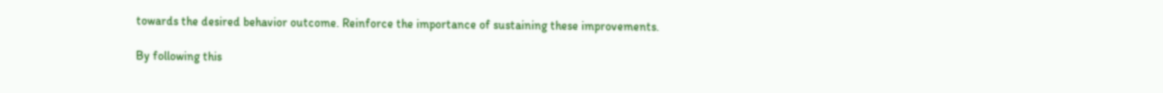towards the desired behavior outcome. Reinforce the importance of sustaining these improvements.

By following this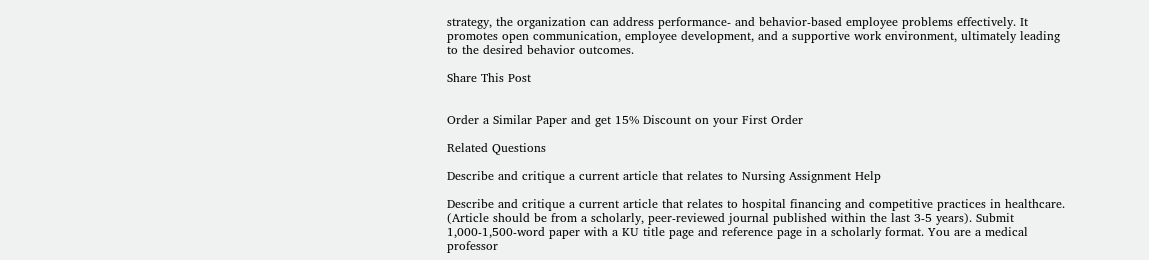strategy, the organization can address performance- and behavior-based employee problems effectively. It promotes open communication, employee development, and a supportive work environment, ultimately leading to the desired behavior outcomes.

Share This Post


Order a Similar Paper and get 15% Discount on your First Order

Related Questions

Describe and critique a current article that relates to Nursing Assignment Help

Describe and critique a current article that relates to hospital financing and competitive practices in healthcare. (Article should be from a scholarly, peer-reviewed journal published within the last 3-5 years). Submit 1,000-1,500-word paper with a KU title page and reference page in a scholarly format. You are a medical professor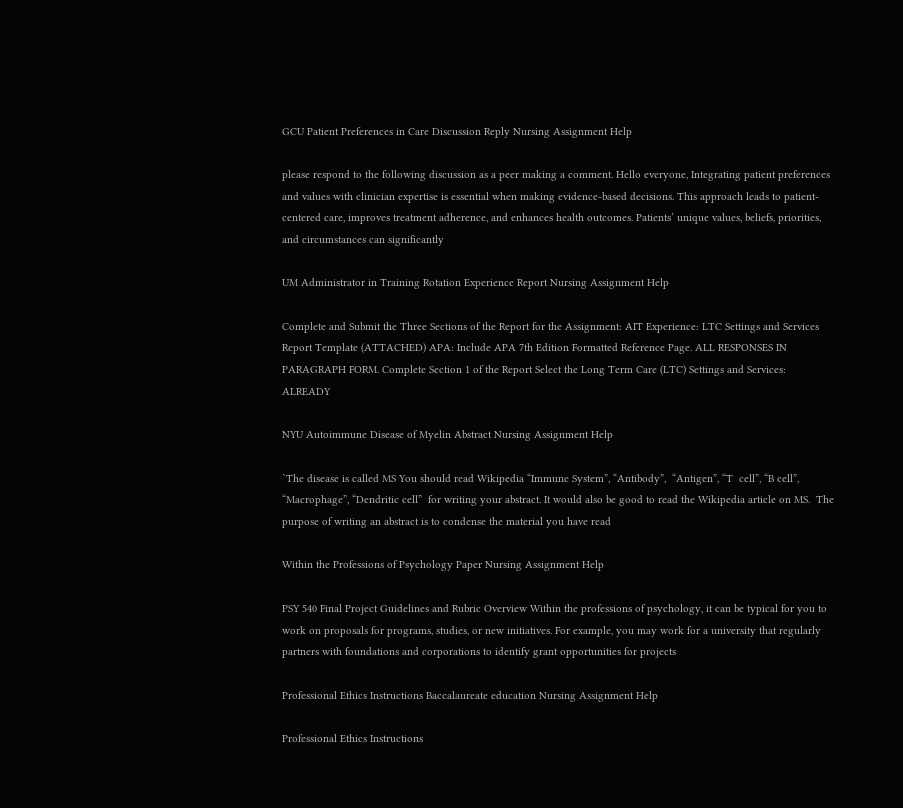GCU Patient Preferences in Care Discussion Reply Nursing Assignment Help

please respond to the following discussion as a peer making a comment. Hello everyone, Integrating patient preferences and values with clinician expertise is essential when making evidence-based decisions. This approach leads to patient-centered care, improves treatment adherence, and enhances health outcomes. Patients’ unique values, beliefs, priorities, and circumstances can significantly

UM Administrator in Training Rotation Experience Report Nursing Assignment Help

Complete and Submit the Three Sections of the Report for the Assignment: AIT Experience: LTC Settings and Services Report Template (ATTACHED) APA: Include APA 7th Edition Formatted Reference Page. ALL RESPONSES IN PARAGRAPH FORM. Complete Section 1 of the Report Select the Long Term Care (LTC) Settings and Services: ALREADY

NYU Autoimmune Disease of Myelin Abstract Nursing Assignment Help

`The disease is called MS You should read Wikipedia “Immune System”, “Antibody”,  “Antigen”, “T  cell”, “B cell”, “Macrophage”, “Dendritic cell”  for writing your abstract. It would also be good to read the Wikipedia article on MS.  The purpose of writing an abstract is to condense the material you have read

Within the Professions of Psychology Paper Nursing Assignment Help

PSY 540 Final Project Guidelines and Rubric Overview Within the professions of psychology, it can be typical for you to work on proposals for programs, studies, or new initiatives. For example, you may work for a university that regularly partners with foundations and corporations to identify grant opportunities for projects

Professional Ethics Instructions Baccalaureate education Nursing Assignment Help

Professional Ethics Instructions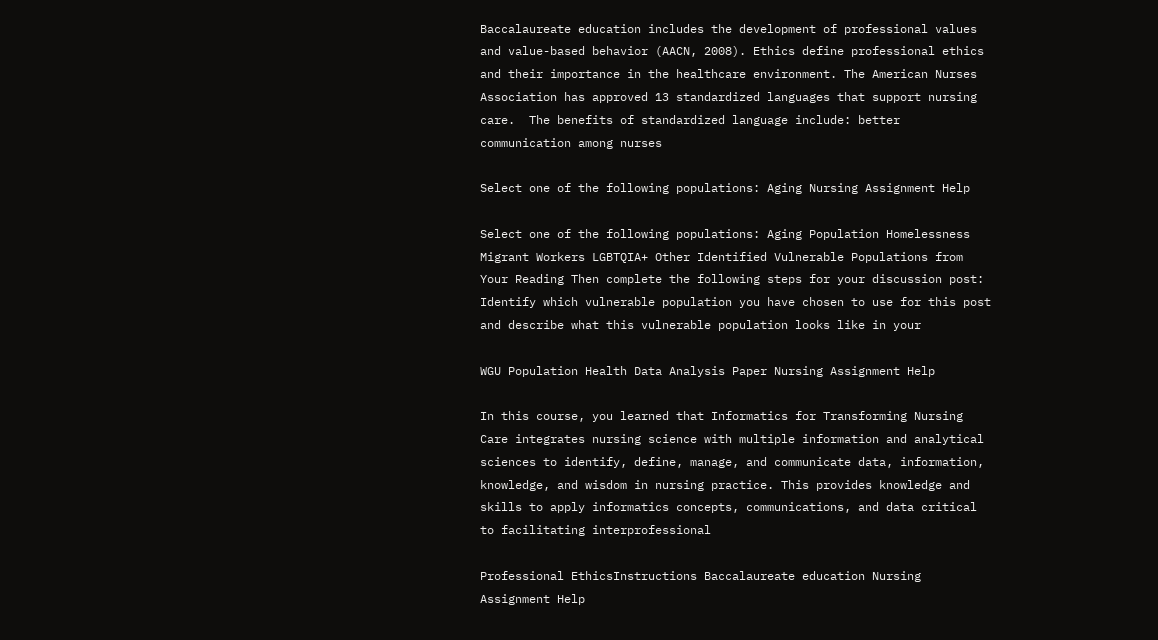Baccalaureate education includes the development of professional values and value-based behavior (AACN, 2008). Ethics define professional ethics and their importance in the healthcare environment. The American Nurses Association has approved 13 standardized languages that support nursing care.  The benefits of standardized language include: better communication among nurses

Select one of the following populations: Aging Nursing Assignment Help

Select one of the following populations: Aging Population Homelessness Migrant Workers LGBTQIA+ Other Identified Vulnerable Populations from Your Reading Then complete the following steps for your discussion post: Identify which vulnerable population you have chosen to use for this post and describe what this vulnerable population looks like in your

WGU Population Health Data Analysis Paper Nursing Assignment Help

In this course, you learned that Informatics for Transforming Nursing Care integrates nursing science with multiple information and analytical sciences to identify, define, manage, and communicate data, information, knowledge, and wisdom in nursing practice. This provides knowledge and skills to apply informatics concepts, communications, and data critical to facilitating interprofessional

Professional EthicsInstructions Baccalaureate education Nursing Assignment Help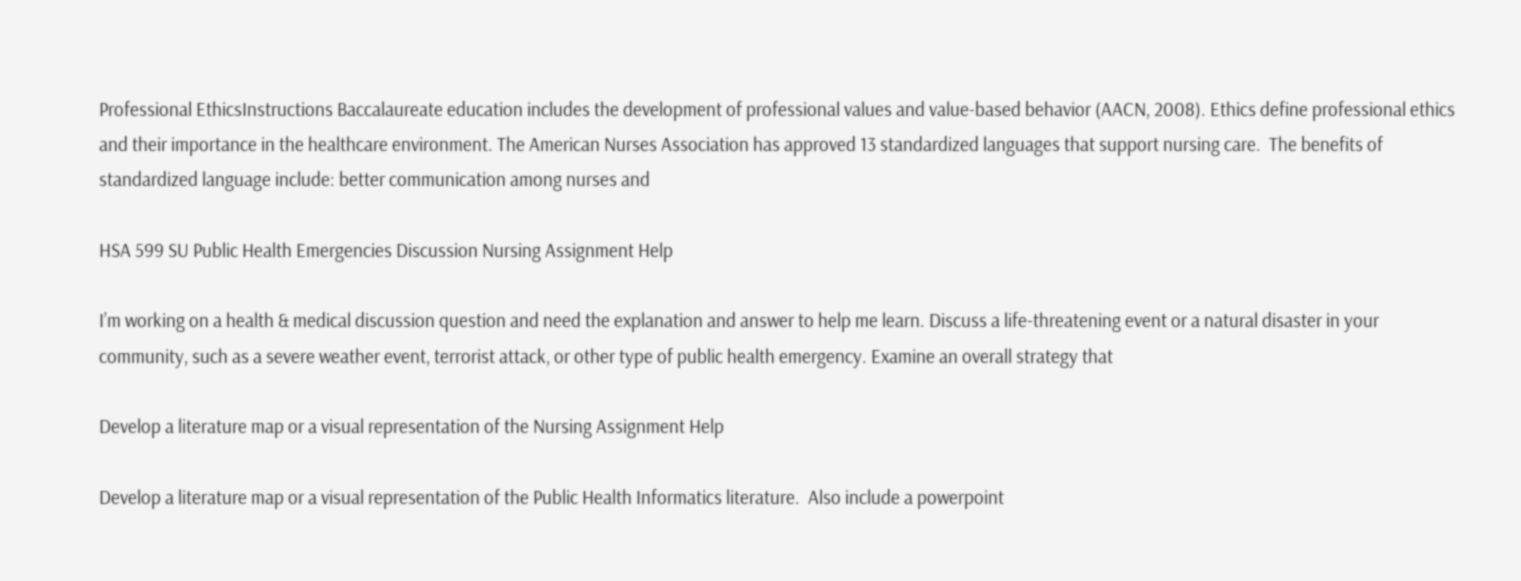Professional EthicsInstructions Baccalaureate education includes the development of professional values and value-based behavior (AACN, 2008). Ethics define professional ethics and their importance in the healthcare environment. The American Nurses Association has approved 13 standardized languages that support nursing care.  The benefits of standardized language include: better communication among nurses and

HSA 599 SU Public Health Emergencies Discussion Nursing Assignment Help

I’m working on a health & medical discussion question and need the explanation and answer to help me learn. Discuss a life-threatening event or a natural disaster in your community, such as a severe weather event, terrorist attack, or other type of public health emergency. Examine an overall strategy that

Develop a literature map or a visual representation of the Nursing Assignment Help

Develop a literature map or a visual representation of the Public Health Informatics literature.  Also include a powerpoint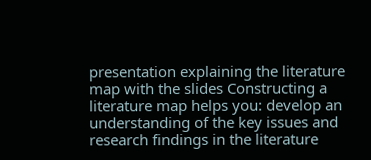presentation explaining the literature map with the slides Constructing a literature map helps you: develop an understanding of the key issues and research findings in the literature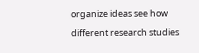organize ideas see how different research studies